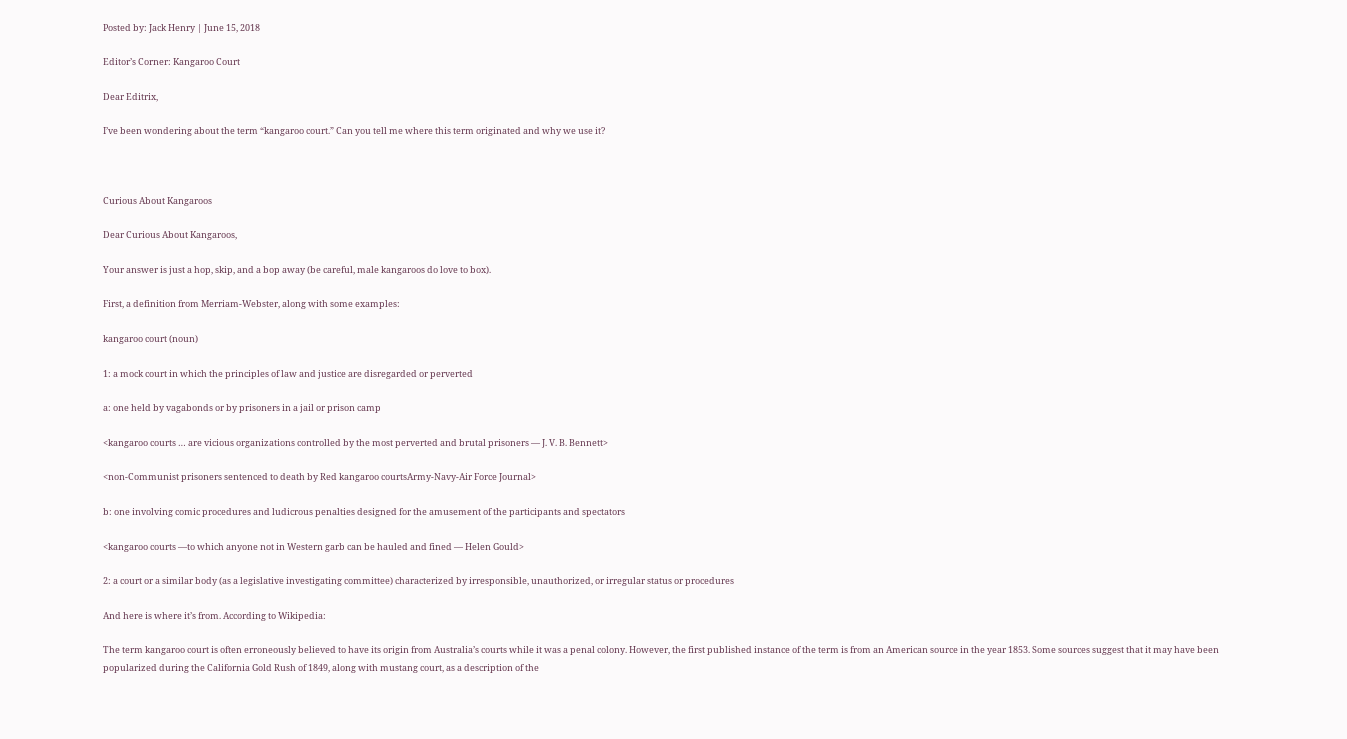Posted by: Jack Henry | June 15, 2018

Editor’s Corner: Kangaroo Court

Dear Editrix,

I’ve been wondering about the term “kangaroo court.” Can you tell me where this term originated and why we use it?



Curious About Kangaroos

Dear Curious About Kangaroos,

Your answer is just a hop, skip, and a bop away (be careful, male kangaroos do love to box).

First, a definition from Merriam-Webster, along with some examples:

kangaroo court (noun)

1: a mock court in which the principles of law and justice are disregarded or perverted

a: one held by vagabonds or by prisoners in a jail or prison camp

<kangaroo courts … are vicious organizations controlled by the most perverted and brutal prisoners — J. V. B. Bennett>

<non-Communist prisoners sentenced to death by Red kangaroo courtsArmy-Navy-Air Force Journal>

b: one involving comic procedures and ludicrous penalties designed for the amusement of the participants and spectators

<kangaroo courts —to which anyone not in Western garb can be hauled and fined — Helen Gould>

2: a court or a similar body (as a legislative investigating committee) characterized by irresponsible, unauthorized, or irregular status or procedures

And here is where it’s from. According to Wikipedia:

The term kangaroo court is often erroneously believed to have its origin from Australia’s courts while it was a penal colony. However, the first published instance of the term is from an American source in the year 1853. Some sources suggest that it may have been popularized during the California Gold Rush of 1849, along with mustang court, as a description of the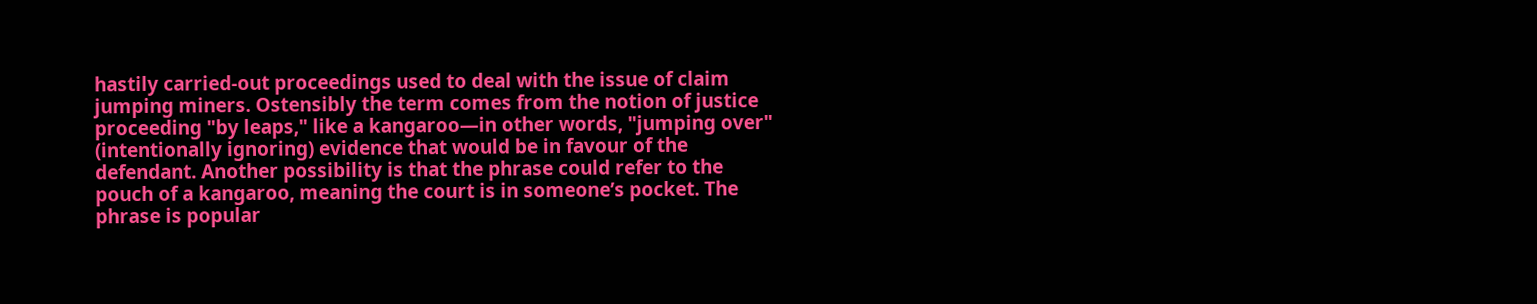hastily carried-out proceedings used to deal with the issue of claim jumping miners. Ostensibly the term comes from the notion of justice proceeding "by leaps," like a kangaroo—in other words, "jumping over" (intentionally ignoring) evidence that would be in favour of the defendant. Another possibility is that the phrase could refer to the pouch of a kangaroo, meaning the court is in someone’s pocket. The phrase is popular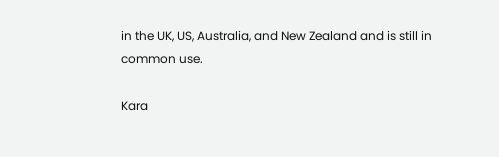in the UK, US, Australia, and New Zealand and is still in common use.

Kara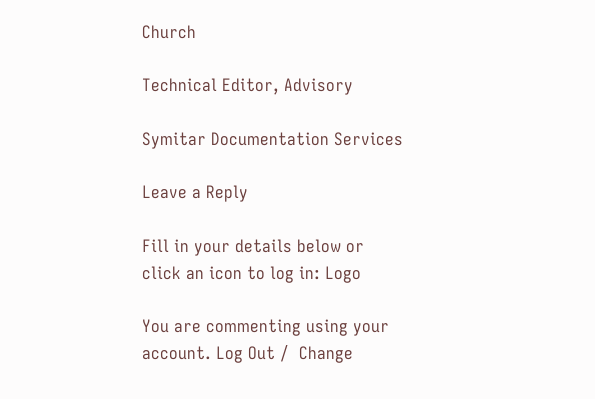Church

Technical Editor, Advisory

Symitar Documentation Services

Leave a Reply

Fill in your details below or click an icon to log in: Logo

You are commenting using your account. Log Out /  Change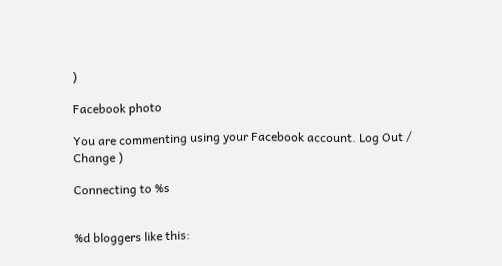)

Facebook photo

You are commenting using your Facebook account. Log Out /  Change )

Connecting to %s


%d bloggers like this: